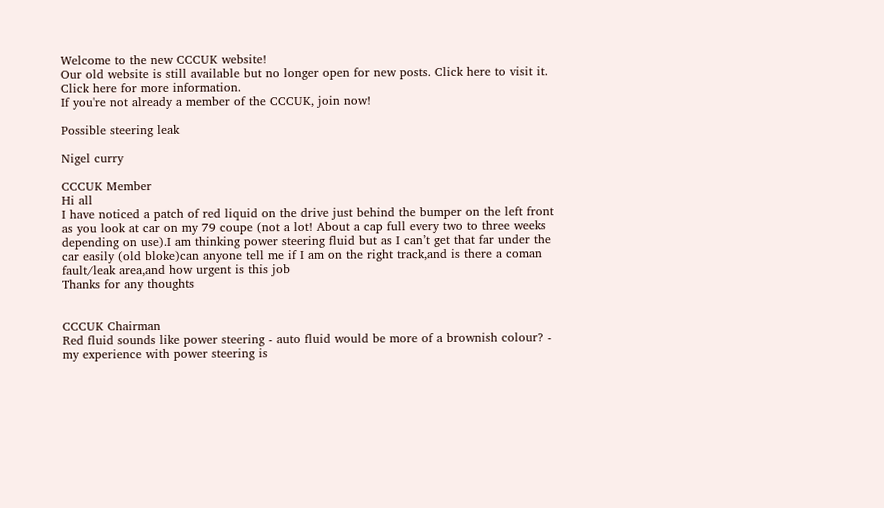Welcome to the new CCCUK website!
Our old website is still available but no longer open for new posts. Click here to visit it. Click here for more information.
If you're not already a member of the CCCUK, join now!

Possible steering leak

Nigel curry

CCCUK Member
Hi all
I have noticed a patch of red liquid on the drive just behind the bumper on the left front as you look at car on my 79 coupe (not a lot! About a cap full every two to three weeks depending on use).I am thinking power steering fluid but as I can’t get that far under the car easily (old bloke)can anyone tell me if I am on the right track,and is there a coman fault/leak area,and how urgent is this job
Thanks for any thoughts


CCCUK Chairman
Red fluid sounds like power steering - auto fluid would be more of a brownish colour? - my experience with power steering is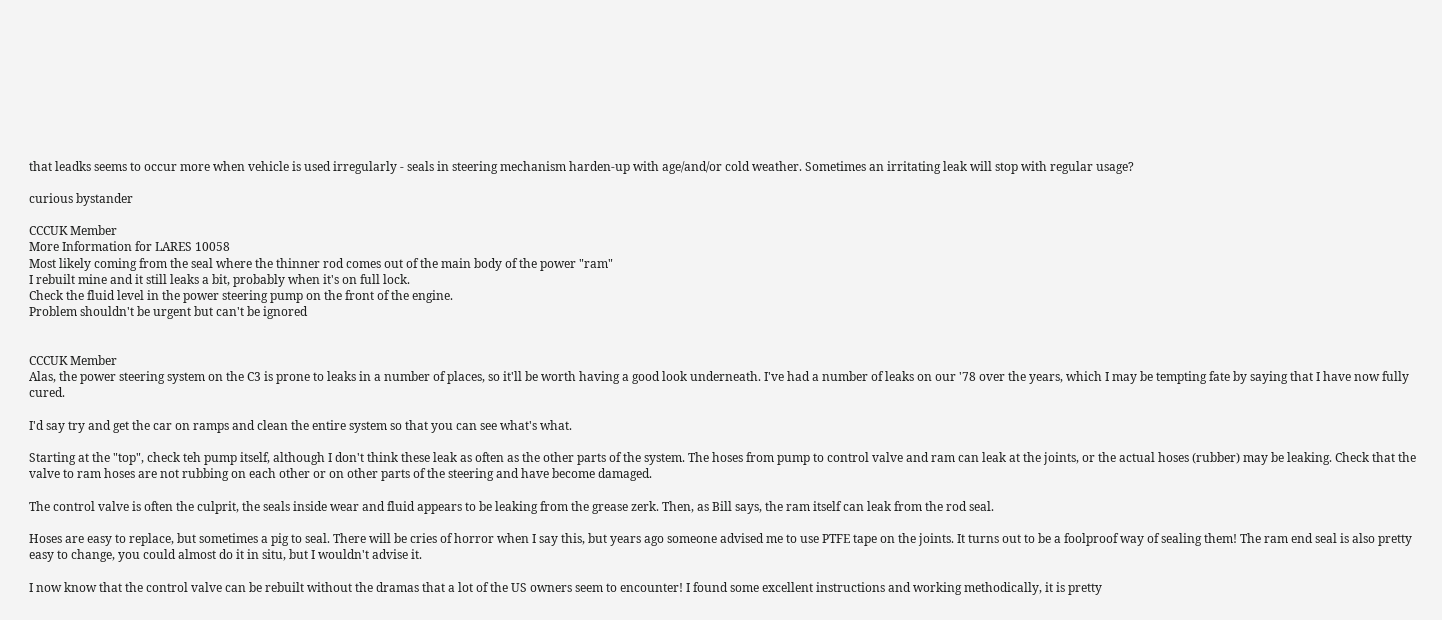that leadks seems to occur more when vehicle is used irregularly - seals in steering mechanism harden-up with age/and/or cold weather. Sometimes an irritating leak will stop with regular usage?

curious bystander

CCCUK Member
More Information for LARES 10058
Most likely coming from the seal where the thinner rod comes out of the main body of the power "ram"
I rebuilt mine and it still leaks a bit, probably when it's on full lock.
Check the fluid level in the power steering pump on the front of the engine.
Problem shouldn't be urgent but can't be ignored


CCCUK Member
Alas, the power steering system on the C3 is prone to leaks in a number of places, so it'll be worth having a good look underneath. I've had a number of leaks on our '78 over the years, which I may be tempting fate by saying that I have now fully cured.

I'd say try and get the car on ramps and clean the entire system so that you can see what's what.

Starting at the "top", check teh pump itself, although I don't think these leak as often as the other parts of the system. The hoses from pump to control valve and ram can leak at the joints, or the actual hoses (rubber) may be leaking. Check that the valve to ram hoses are not rubbing on each other or on other parts of the steering and have become damaged.

The control valve is often the culprit, the seals inside wear and fluid appears to be leaking from the grease zerk. Then, as Bill says, the ram itself can leak from the rod seal.

Hoses are easy to replace, but sometimes a pig to seal. There will be cries of horror when I say this, but years ago someone advised me to use PTFE tape on the joints. It turns out to be a foolproof way of sealing them! The ram end seal is also pretty easy to change, you could almost do it in situ, but I wouldn't advise it.

I now know that the control valve can be rebuilt without the dramas that a lot of the US owners seem to encounter! I found some excellent instructions and working methodically, it is pretty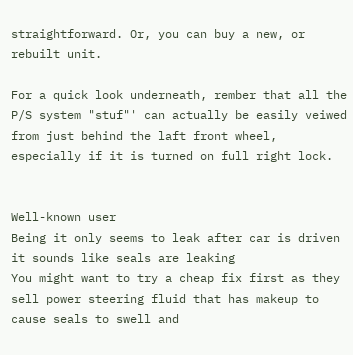straightforward. Or, you can buy a new, or rebuilt unit.

For a quick look underneath, rember that all the P/S system "stuf"' can actually be easily veiwed from just behind the laft front wheel, especially if it is turned on full right lock.


Well-known user
Being it only seems to leak after car is driven it sounds like seals are leaking
You might want to try a cheap fix first as they sell power steering fluid that has makeup to cause seals to swell and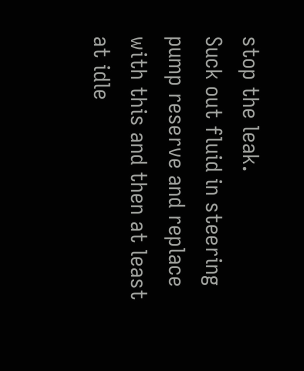stop the leak.
Suck out fluid in steering pump reserve and replace with this and then at least at idle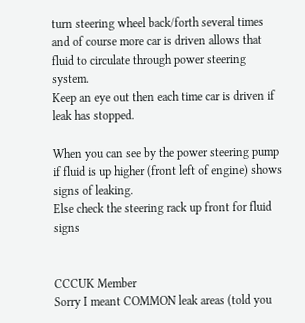turn steering wheel back/forth several times
and of course more car is driven allows that fluid to circulate through power steering system.
Keep an eye out then each time car is driven if leak has stopped.

When you can see by the power steering pump if fluid is up higher (front left of engine) shows signs of leaking.
Else check the steering rack up front for fluid signs


CCCUK Member
Sorry I meant COMMON leak areas (told you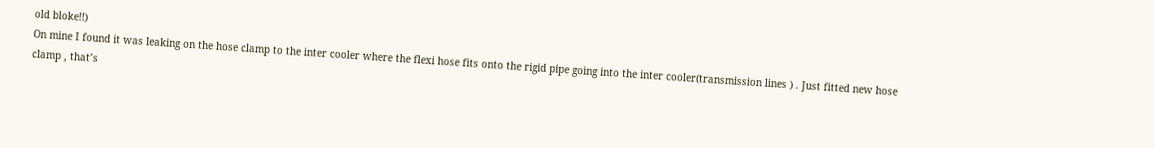old bloke!!)
On mine I found it was leaking on the hose clamp to the inter cooler where the flexi hose fits onto the rigid pipe going into the inter cooler(transmission lines ) . Just fitted new hose clamp , that’s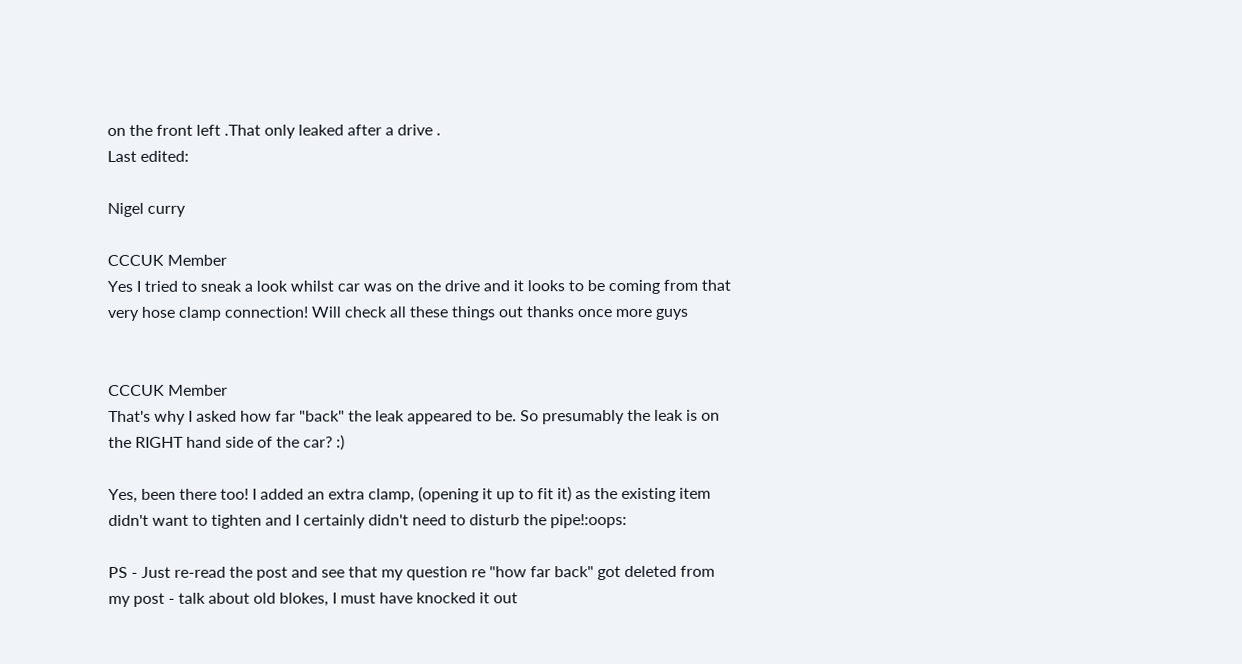on the front left .That only leaked after a drive .
Last edited:

Nigel curry

CCCUK Member
Yes I tried to sneak a look whilst car was on the drive and it looks to be coming from that very hose clamp connection! Will check all these things out thanks once more guys


CCCUK Member
That's why I asked how far "back" the leak appeared to be. So presumably the leak is on the RIGHT hand side of the car? :)

Yes, been there too! I added an extra clamp, (opening it up to fit it) as the existing item didn't want to tighten and I certainly didn't need to disturb the pipe!:oops:

PS - Just re-read the post and see that my question re "how far back" got deleted from my post - talk about old blokes, I must have knocked it out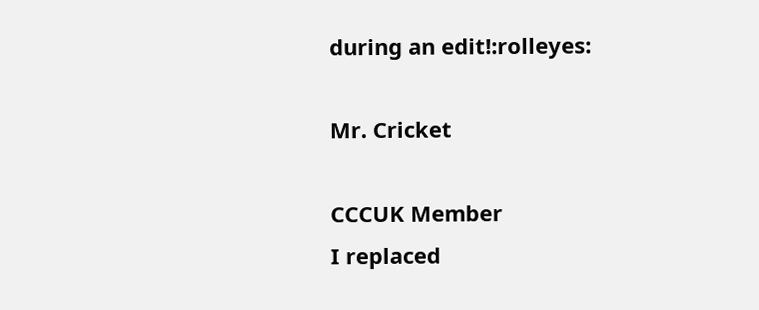during an edit!:rolleyes:

Mr. Cricket

CCCUK Member
I replaced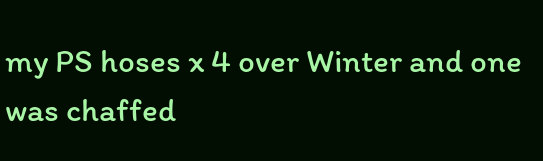my PS hoses x 4 over Winter and one was chaffed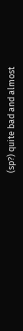(sp?) quite bad and almost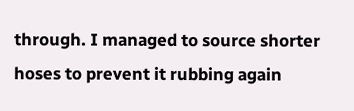through. I managed to source shorter hoses to prevent it rubbing again